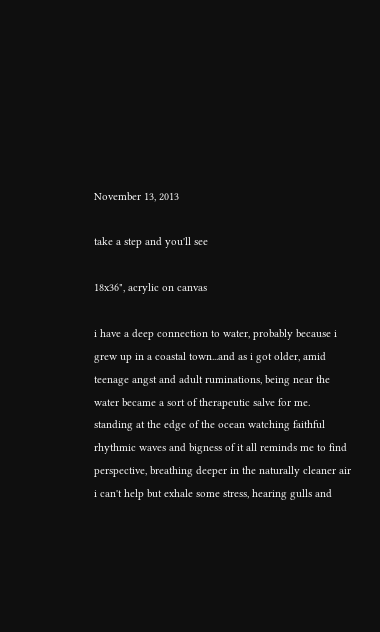November 13, 2013

take a step and you'll see

18x36", acrylic on canvas

i have a deep connection to water, probably because i grew up in a coastal town...and as i got older, amid teenage angst and adult ruminations, being near the water became a sort of therapeutic salve for me.  standing at the edge of the ocean watching faithful rhythmic waves and bigness of it all reminds me to find perspective, breathing deeper in the naturally cleaner air i can't help but exhale some stress, hearing gulls and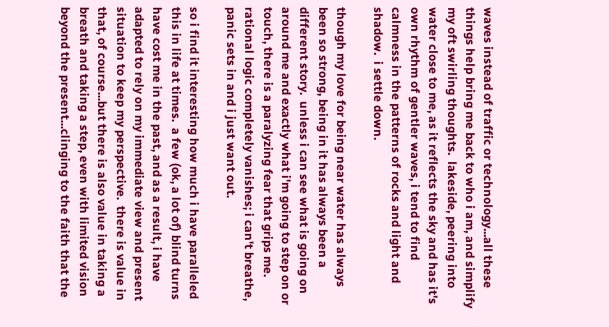waves instead of traffic or technology...all these things help bring me back to who i am, and simplify my oft swirling thoughts.  lakeside, peering into water close to me, as it reflects the sky and has it's own rhythm of gentler waves, i tend to find calmness in the patterns of rocks and light and shadow.  i settle down.

though my love for being near water has always been so strong, being in it has always been a different story.  unless i can see what is going on around me and exactly what i'm going to step on or touch, there is a paralyzing fear that grips me.  rational logic completely vanishes; i can't breathe, panic sets in and i just want out.

so i find it interesting how much i have paralleled this in life at times.  a few (ok, a lot of) blind turns have cost me in the past, and as a result, i have adapted to rely on my immediate view and present situation to keep my perspective.  there is value in that, of course...but there is also value in taking a breath and taking a step, even with limited vision beyond the present...clinging to the faith that the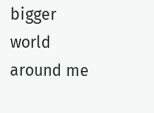bigger world around me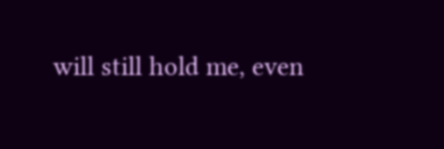will still hold me, even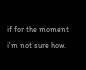if for the moment i'm not sure how.